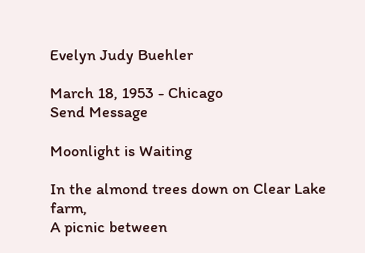Evelyn Judy Buehler

March 18, 1953 - Chicago
Send Message

Moonlight is Waiting

In the almond trees down on Clear Lake farm,
A picnic between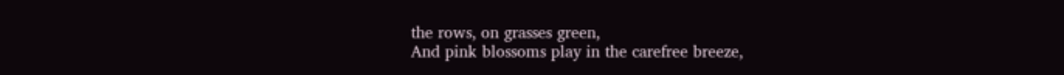the rows, on grasses green,
And pink blossoms play in the carefree breeze,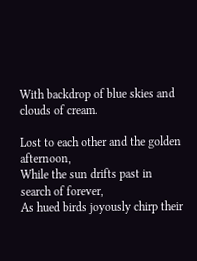With backdrop of blue skies and clouds of cream.

Lost to each other and the golden afternoon,
While the sun drifts past in search of forever,
As hued birds joyously chirp their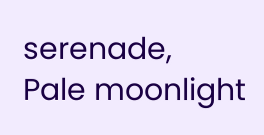serenade,
Pale moonlight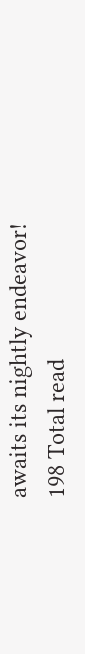awaits its nightly endeavor!
198 Total read